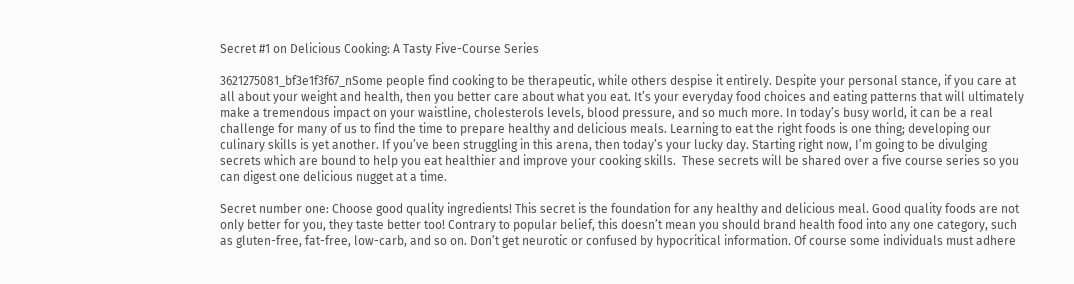Secret #1 on Delicious Cooking: A Tasty Five-Course Series

3621275081_bf3e1f3f67_nSome people find cooking to be therapeutic, while others despise it entirely. Despite your personal stance, if you care at all about your weight and health, then you better care about what you eat. It’s your everyday food choices and eating patterns that will ultimately make a tremendous impact on your waistline, cholesterols levels, blood pressure, and so much more. In today’s busy world, it can be a real challenge for many of us to find the time to prepare healthy and delicious meals. Learning to eat the right foods is one thing; developing our culinary skills is yet another. If you’ve been struggling in this arena, then today’s your lucky day. Starting right now, I’m going to be divulging secrets which are bound to help you eat healthier and improve your cooking skills.  These secrets will be shared over a five course series so you can digest one delicious nugget at a time.

Secret number one: Choose good quality ingredients! This secret is the foundation for any healthy and delicious meal. Good quality foods are not only better for you, they taste better too! Contrary to popular belief, this doesn’t mean you should brand health food into any one category, such as gluten-free, fat-free, low-carb, and so on. Don’t get neurotic or confused by hypocritical information. Of course some individuals must adhere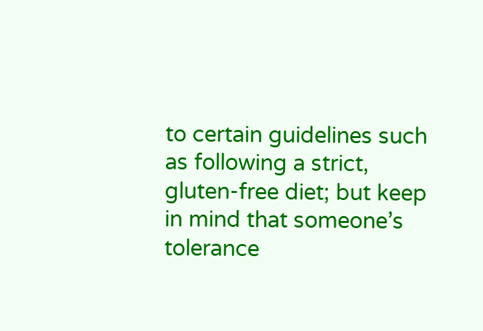to certain guidelines such as following a strict, gluten-free diet; but keep in mind that someone’s tolerance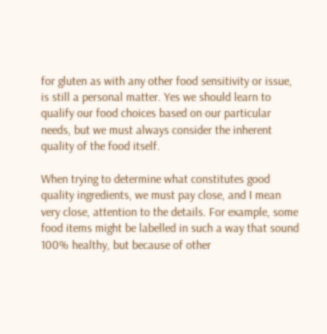for gluten as with any other food sensitivity or issue, is still a personal matter. Yes we should learn to qualify our food choices based on our particular needs, but we must always consider the inherent quality of the food itself.

When trying to determine what constitutes good quality ingredients, we must pay close, and I mean very close, attention to the details. For example, some food items might be labelled in such a way that sound 100% healthy, but because of other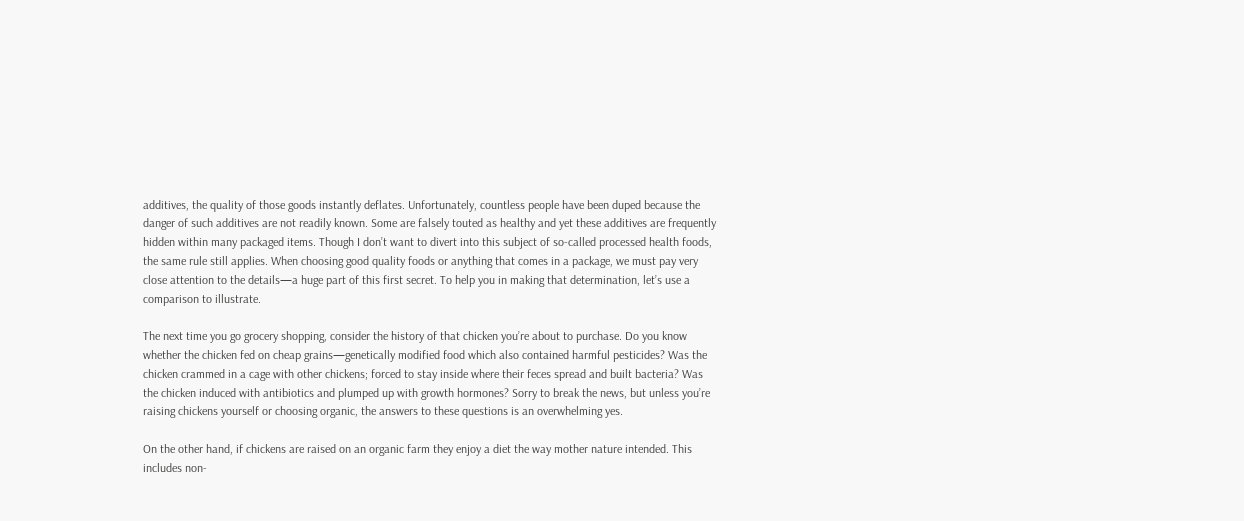additives, the quality of those goods instantly deflates. Unfortunately, countless people have been duped because the danger of such additives are not readily known. Some are falsely touted as healthy and yet these additives are frequently hidden within many packaged items. Though I don’t want to divert into this subject of so-called processed health foods, the same rule still applies. When choosing good quality foods or anything that comes in a package, we must pay very close attention to the details—a huge part of this first secret. To help you in making that determination, let’s use a comparison to illustrate.

The next time you go grocery shopping, consider the history of that chicken you’re about to purchase. Do you know whether the chicken fed on cheap grains—genetically modified food which also contained harmful pesticides? Was the chicken crammed in a cage with other chickens; forced to stay inside where their feces spread and built bacteria? Was the chicken induced with antibiotics and plumped up with growth hormones? Sorry to break the news, but unless you’re raising chickens yourself or choosing organic, the answers to these questions is an overwhelming yes.

On the other hand, if chickens are raised on an organic farm they enjoy a diet the way mother nature intended. This includes non-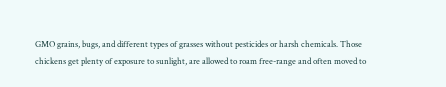GMO grains, bugs, and different types of grasses without pesticides or harsh chemicals. Those chickens get plenty of exposure to sunlight, are allowed to roam free-range and often moved to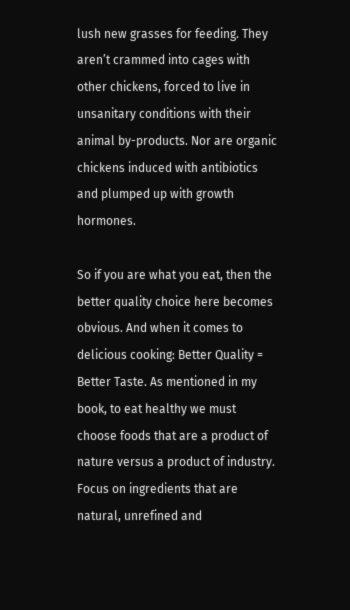lush new grasses for feeding. They aren’t crammed into cages with other chickens, forced to live in unsanitary conditions with their animal by-products. Nor are organic chickens induced with antibiotics and plumped up with growth hormones.

So if you are what you eat, then the better quality choice here becomes obvious. And when it comes to delicious cooking: Better Quality = Better Taste. As mentioned in my book, to eat healthy we must choose foods that are a product of nature versus a product of industry.  Focus on ingredients that are natural, unrefined and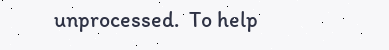unprocessed.  To help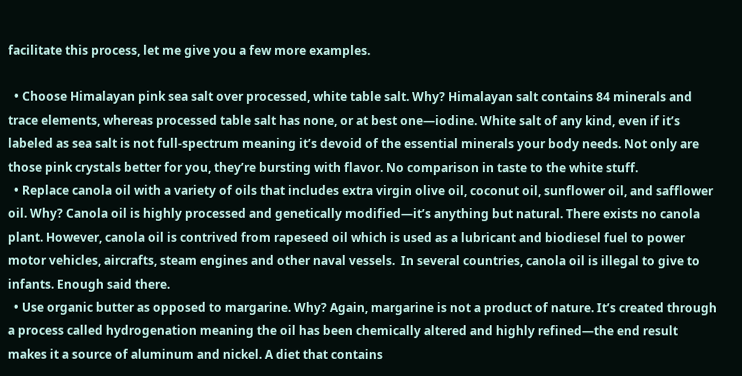facilitate this process, let me give you a few more examples.

  • Choose Himalayan pink sea salt over processed, white table salt. Why? Himalayan salt contains 84 minerals and trace elements, whereas processed table salt has none, or at best one—iodine. White salt of any kind, even if it’s labeled as sea salt is not full-spectrum meaning it’s devoid of the essential minerals your body needs. Not only are those pink crystals better for you, they’re bursting with flavor. No comparison in taste to the white stuff.
  • Replace canola oil with a variety of oils that includes extra virgin olive oil, coconut oil, sunflower oil, and safflower oil. Why? Canola oil is highly processed and genetically modified—it’s anything but natural. There exists no canola plant. However, canola oil is contrived from rapeseed oil which is used as a lubricant and biodiesel fuel to power motor vehicles, aircrafts, steam engines and other naval vessels.  In several countries, canola oil is illegal to give to infants. Enough said there.
  • Use organic butter as opposed to margarine. Why? Again, margarine is not a product of nature. It’s created through a process called hydrogenation meaning the oil has been chemically altered and highly refined—the end result makes it a source of aluminum and nickel. A diet that contains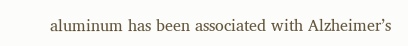aluminum has been associated with Alzheimer’s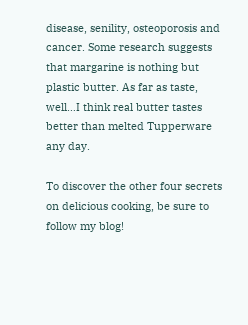disease, senility, osteoporosis and cancer. Some research suggests that margarine is nothing but plastic butter. As far as taste, well…I think real butter tastes better than melted Tupperware any day.

To discover the other four secrets on delicious cooking, be sure to follow my blog!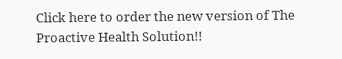Click here to order the new version of The Proactive Health Solution!!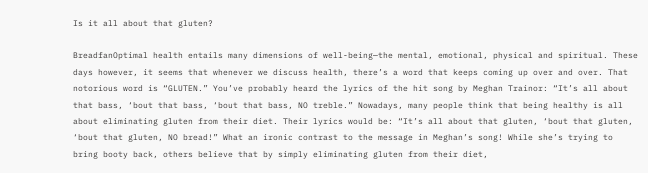Is it all about that gluten?

BreadfanOptimal health entails many dimensions of well-being—the mental, emotional, physical and spiritual. These days however, it seems that whenever we discuss health, there’s a word that keeps coming up over and over. That notorious word is “GLUTEN.” You’ve probably heard the lyrics of the hit song by Meghan Trainor: “It’s all about that bass, ‘bout that bass, ‘bout that bass, NO treble.” Nowadays, many people think that being healthy is all about eliminating gluten from their diet. Their lyrics would be: “It’s all about that gluten, ‘bout that gluten, ‘bout that gluten, NO bread!” What an ironic contrast to the message in Meghan’s song! While she’s trying to bring booty back, others believe that by simply eliminating gluten from their diet,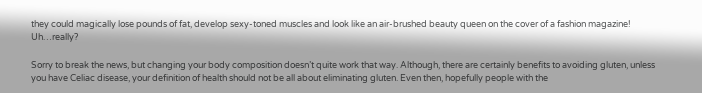they could magically lose pounds of fat, develop sexy-toned muscles and look like an air-brushed beauty queen on the cover of a fashion magazine! Uh…really?

Sorry to break the news, but changing your body composition doesn’t quite work that way. Although, there are certainly benefits to avoiding gluten, unless you have Celiac disease, your definition of health should not be all about eliminating gluten. Even then, hopefully people with the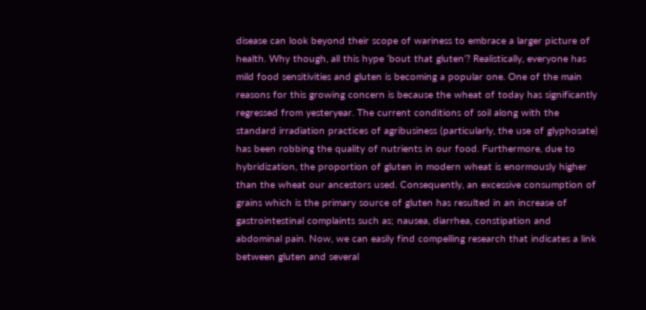disease can look beyond their scope of wariness to embrace a larger picture of health. Why though, all this hype ‘bout that gluten’? Realistically, everyone has mild food sensitivities and gluten is becoming a popular one. One of the main reasons for this growing concern is because the wheat of today has significantly regressed from yesteryear. The current conditions of soil along with the standard irradiation practices of agribusiness (particularly, the use of glyphosate) has been robbing the quality of nutrients in our food. Furthermore, due to hybridization, the proportion of gluten in modern wheat is enormously higher than the wheat our ancestors used. Consequently, an excessive consumption of grains which is the primary source of gluten has resulted in an increase of gastrointestinal complaints such as; nausea, diarrhea, constipation and abdominal pain. Now, we can easily find compelling research that indicates a link between gluten and several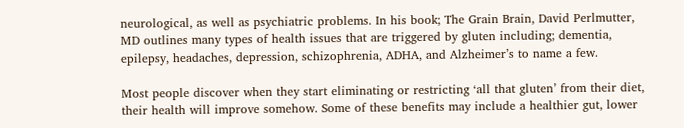neurological, as well as psychiatric problems. In his book; The Grain Brain, David Perlmutter, MD outlines many types of health issues that are triggered by gluten including; dementia, epilepsy, headaches, depression, schizophrenia, ADHA, and Alzheimer’s to name a few.

Most people discover when they start eliminating or restricting ‘all that gluten’ from their diet, their health will improve somehow. Some of these benefits may include a healthier gut, lower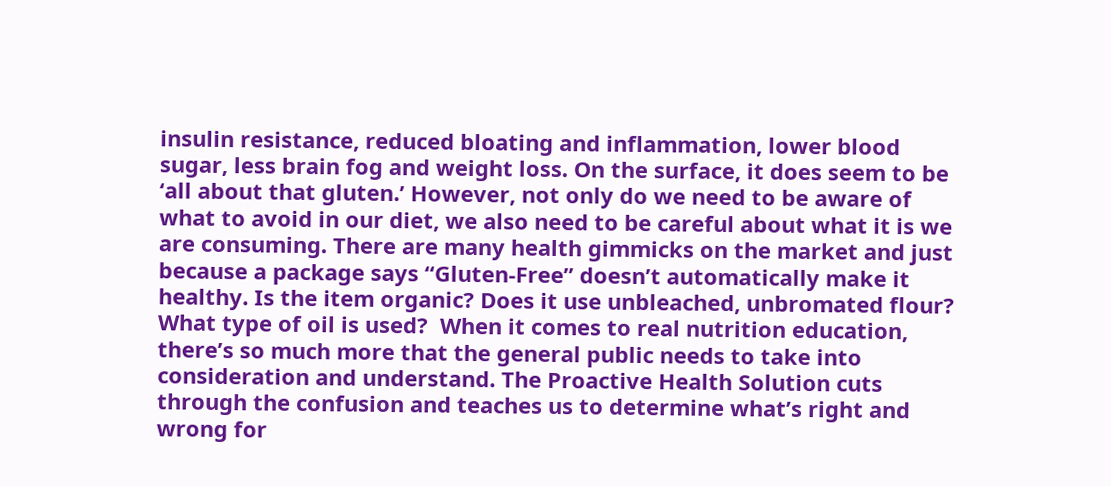insulin resistance, reduced bloating and inflammation, lower blood sugar, less brain fog and weight loss. On the surface, it does seem to be ‘all about that gluten.’ However, not only do we need to be aware of what to avoid in our diet, we also need to be careful about what it is we are consuming. There are many health gimmicks on the market and just because a package says “Gluten-Free” doesn’t automatically make it healthy. Is the item organic? Does it use unbleached, unbromated flour? What type of oil is used?  When it comes to real nutrition education, there’s so much more that the general public needs to take into consideration and understand. The Proactive Health Solution cuts through the confusion and teaches us to determine what’s right and wrong for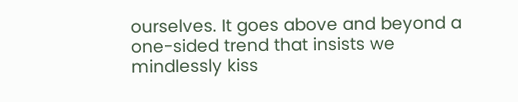ourselves. It goes above and beyond a one-sided trend that insists we mindlessly kiss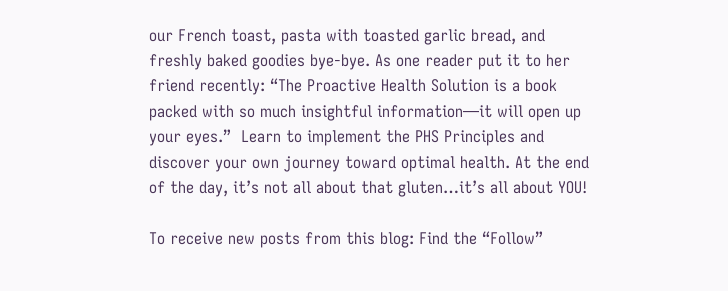our French toast, pasta with toasted garlic bread, and freshly baked goodies bye-bye. As one reader put it to her friend recently: “The Proactive Health Solution is a book packed with so much insightful information—it will open up your eyes.”  Learn to implement the PHS Principles and discover your own journey toward optimal health. At the end of the day, it’s not all about that gluten…it’s all about YOU!

To receive new posts from this blog: Find the “Follow”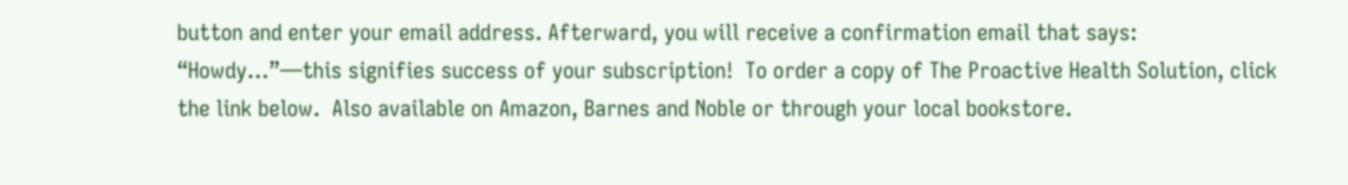button and enter your email address. Afterward, you will receive a confirmation email that says: “Howdy…”—this signifies success of your subscription!  To order a copy of The Proactive Health Solution, click the link below.  Also available on Amazon, Barnes and Noble or through your local bookstore.